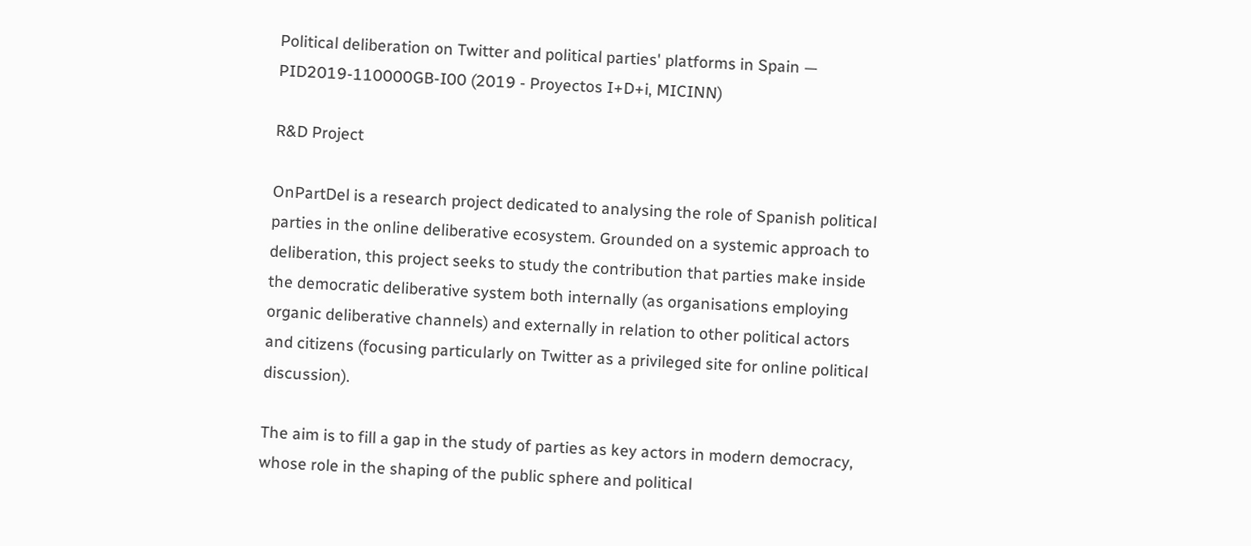Political deliberation on Twitter and political parties' platforms in Spain — PID2019-110000GB-I00 (2019 - Proyectos I+D+i, MICINN)

R&D Project

OnPartDel is a research project dedicated to analysing the role of Spanish political parties in the online deliberative ecosystem. Grounded on a systemic approach to deliberation, this project seeks to study the contribution that parties make inside the democratic deliberative system both internally (as organisations employing organic deliberative channels) and externally in relation to other political actors and citizens (focusing particularly on Twitter as a privileged site for online political discussion).

The aim is to fill a gap in the study of parties as key actors in modern democracy, whose role in the shaping of the public sphere and political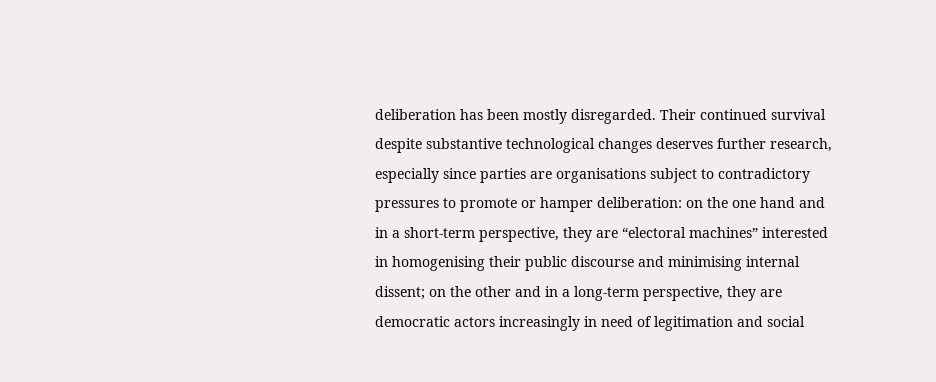deliberation has been mostly disregarded. Their continued survival despite substantive technological changes deserves further research, especially since parties are organisations subject to contradictory pressures to promote or hamper deliberation: on the one hand and in a short-term perspective, they are “electoral machines” interested in homogenising their public discourse and minimising internal dissent; on the other and in a long-term perspective, they are democratic actors increasingly in need of legitimation and social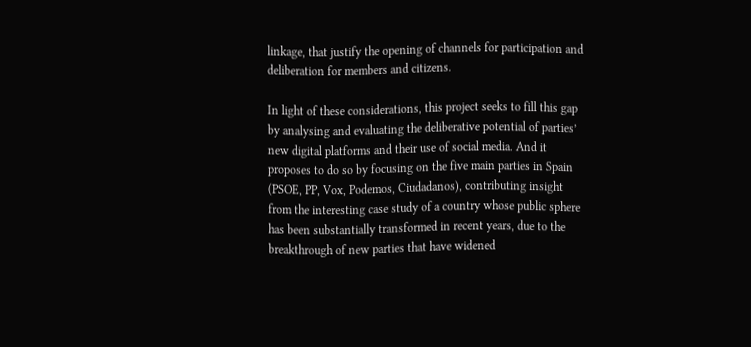linkage, that justify the opening of channels for participation and deliberation for members and citizens.

In light of these considerations, this project seeks to fill this gap by analysing and evaluating the deliberative potential of parties’ new digital platforms and their use of social media. And it proposes to do so by focusing on the five main parties in Spain (PSOE, PP, Vox, Podemos, Ciudadanos), contributing insight from the interesting case study of a country whose public sphere has been substantially transformed in recent years, due to the breakthrough of new parties that have widened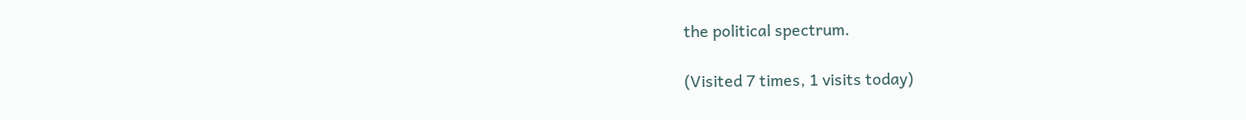the political spectrum.

(Visited 7 times, 1 visits today)